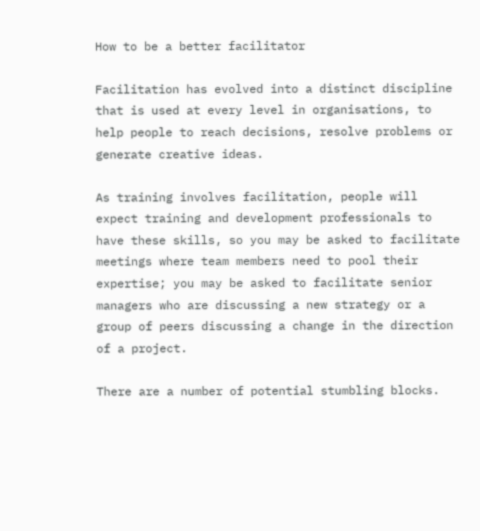How to be a better facilitator

Facilitation has evolved into a distinct discipline that is used at every level in organisations, to help people to reach decisions, resolve problems or generate creative ideas.

As training involves facilitation, people will expect training and development professionals to have these skills, so you may be asked to facilitate meetings where team members need to pool their expertise; you may be asked to facilitate senior managers who are discussing a new strategy or a group of peers discussing a change in the direction of a project.

There are a number of potential stumbling blocks.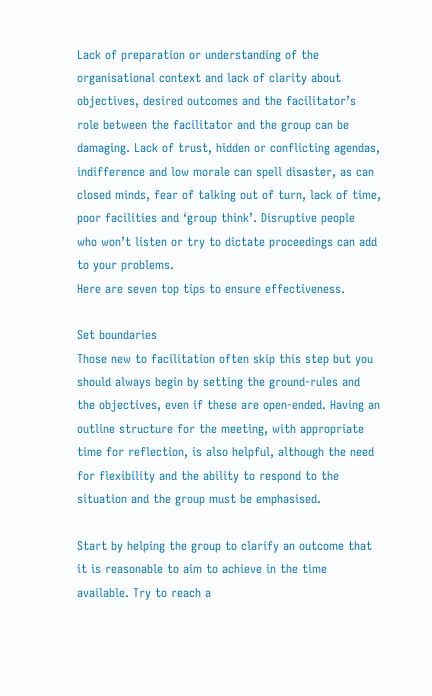Lack of preparation or understanding of the organisational context and lack of clarity about objectives, desired outcomes and the facilitator’s role between the facilitator and the group can be damaging. Lack of trust, hidden or conflicting agendas, indifference and low morale can spell disaster, as can closed minds, fear of talking out of turn, lack of time, poor facilities and ‘group think’. Disruptive people  who won’t listen or try to dictate proceedings can add to your problems.
Here are seven top tips to ensure effectiveness.

Set boundaries
Those new to facilitation often skip this step but you should always begin by setting the ground-rules and the objectives, even if these are open-ended. Having an outline structure for the meeting, with appropriate time for reflection, is also helpful, although the need for flexibility and the ability to respond to the situation and the group must be emphasised.

Start by helping the group to clarify an outcome that it is reasonable to aim to achieve in the time available. Try to reach a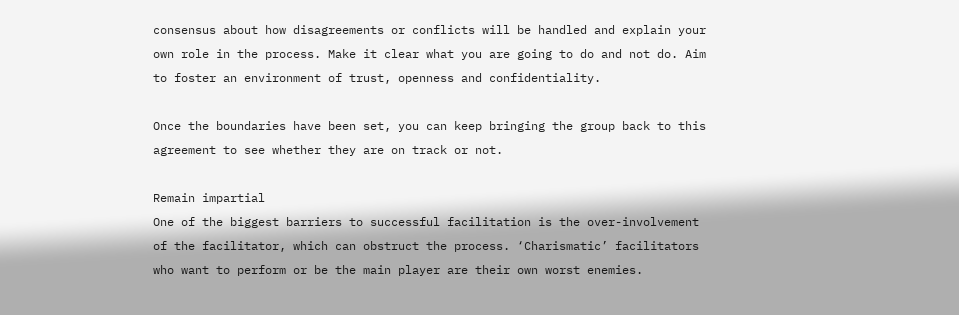consensus about how disagreements or conflicts will be handled and explain your own role in the process. Make it clear what you are going to do and not do. Aim to foster an environment of trust, openness and confidentiality.

Once the boundaries have been set, you can keep bringing the group back to this agreement to see whether they are on track or not.

Remain impartial
One of the biggest barriers to successful facilitation is the over-involvement of the facilitator, which can obstruct the process. ‘Charismatic’ facilitators who want to perform or be the main player are their own worst enemies.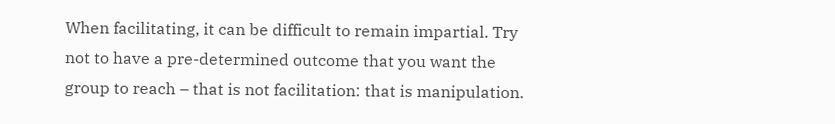When facilitating, it can be difficult to remain impartial. Try not to have a pre-determined outcome that you want the group to reach – that is not facilitation: that is manipulation.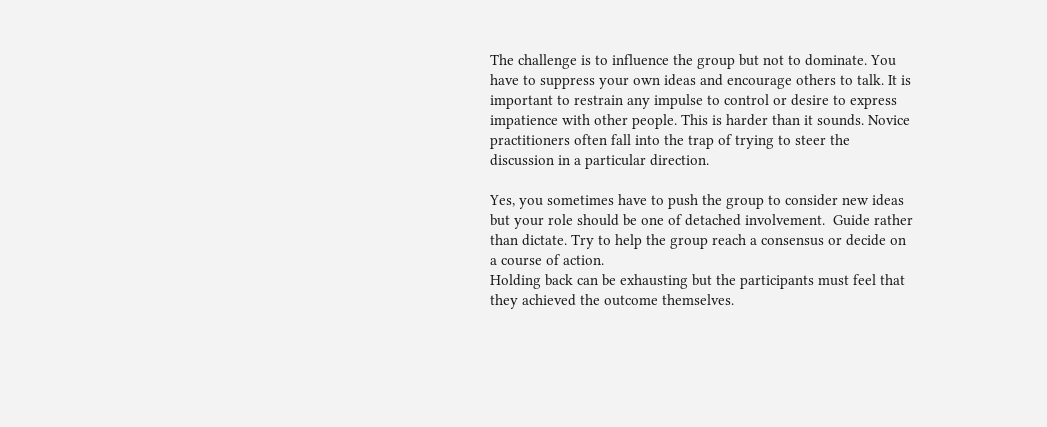The challenge is to influence the group but not to dominate. You have to suppress your own ideas and encourage others to talk. It is important to restrain any impulse to control or desire to express impatience with other people. This is harder than it sounds. Novice practitioners often fall into the trap of trying to steer the discussion in a particular direction.

Yes, you sometimes have to push the group to consider new ideas but your role should be one of detached involvement.  Guide rather than dictate. Try to help the group reach a consensus or decide on a course of action.
Holding back can be exhausting but the participants must feel that they achieved the outcome themselves.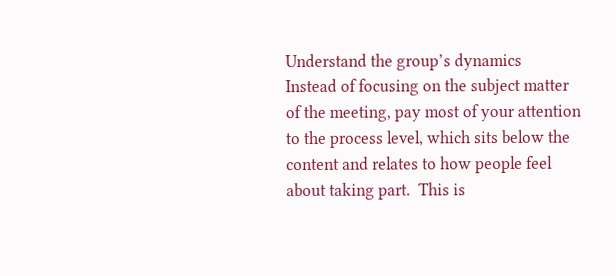Understand the group’s dynamics
Instead of focusing on the subject matter of the meeting, pay most of your attention to the process level, which sits below the content and relates to how people feel about taking part.  This is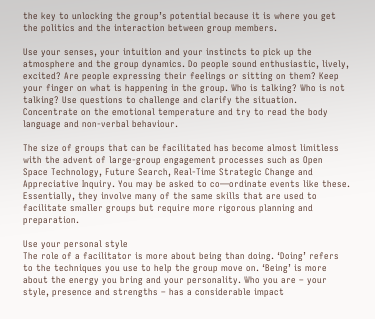the key to unlocking the group’s potential because it is where you get the politics and the interaction between group members.

Use your senses, your intuition and your instincts to pick up the atmosphere and the group dynamics. Do people sound enthusiastic, lively, excited? Are people expressing their feelings or sitting on them? Keep your finger on what is happening in the group. Who is talking? Who is not talking? Use questions to challenge and clarify the situation. Concentrate on the emotional temperature and try to read the body language and non-verbal behaviour.

The size of groups that can be facilitated has become almost limitless with the advent of large-group engagement processes such as Open Space Technology, Future Search, Real-Time Strategic Change and Appreciative Inquiry. You may be asked to co—ordinate events like these. Essentially, they involve many of the same skills that are used to facilitate smaller groups but require more rigorous planning and preparation.

Use your personal style
The role of a facilitator is more about being than doing. ‘Doing’ refers to the techniques you use to help the group move on. ‘Being’ is more about the energy you bring and your personality. Who you are – your style, presence and strengths – has a considerable impact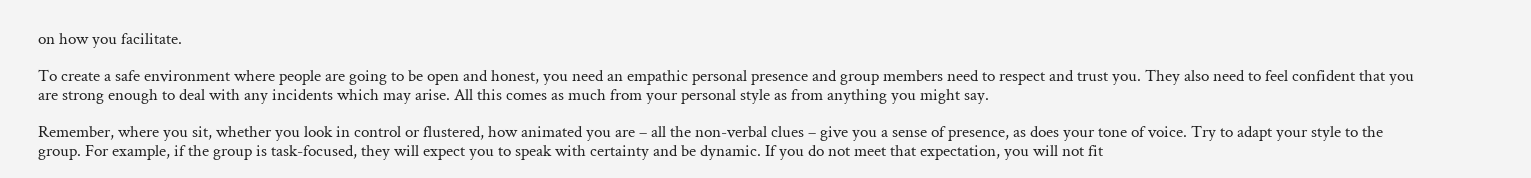on how you facilitate.

To create a safe environment where people are going to be open and honest, you need an empathic personal presence and group members need to respect and trust you. They also need to feel confident that you are strong enough to deal with any incidents which may arise. All this comes as much from your personal style as from anything you might say.

Remember, where you sit, whether you look in control or flustered, how animated you are – all the non-verbal clues – give you a sense of presence, as does your tone of voice. Try to adapt your style to the group. For example, if the group is task-focused, they will expect you to speak with certainty and be dynamic. If you do not meet that expectation, you will not fit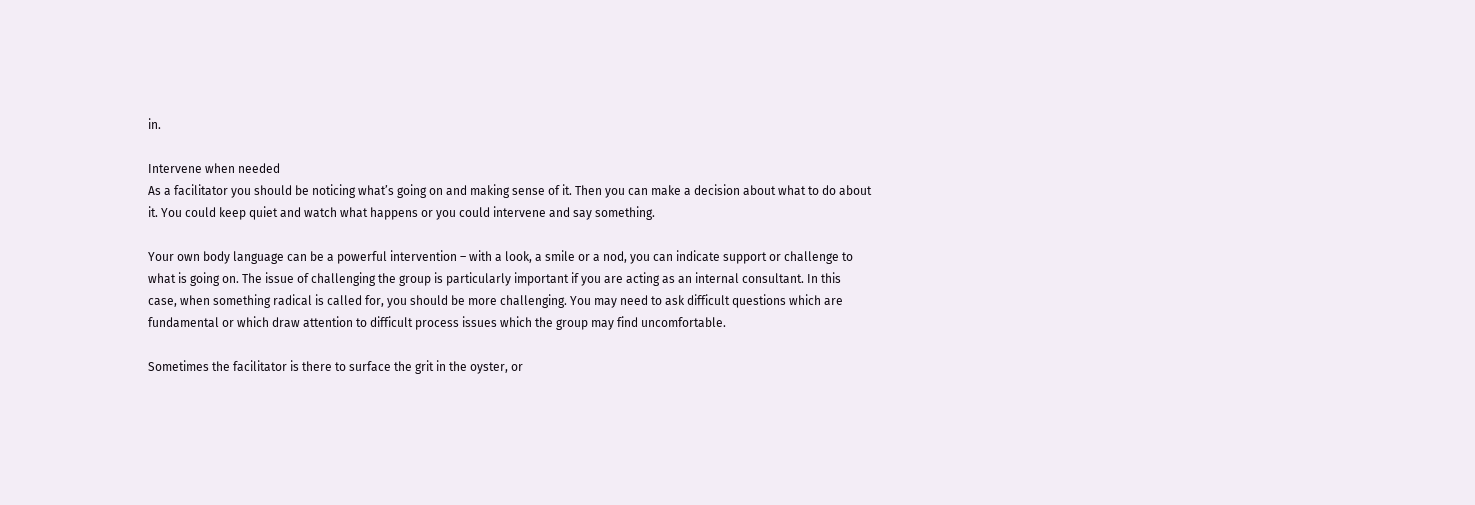in.

Intervene when needed
As a facilitator you should be noticing what’s going on and making sense of it. Then you can make a decision about what to do about it. You could keep quiet and watch what happens or you could intervene and say something.

Your own body language can be a powerful intervention – with a look, a smile or a nod, you can indicate support or challenge to what is going on. The issue of challenging the group is particularly important if you are acting as an internal consultant. In this case, when something radical is called for, you should be more challenging. You may need to ask difficult questions which are fundamental or which draw attention to difficult process issues which the group may find uncomfortable.

Sometimes the facilitator is there to surface the grit in the oyster, or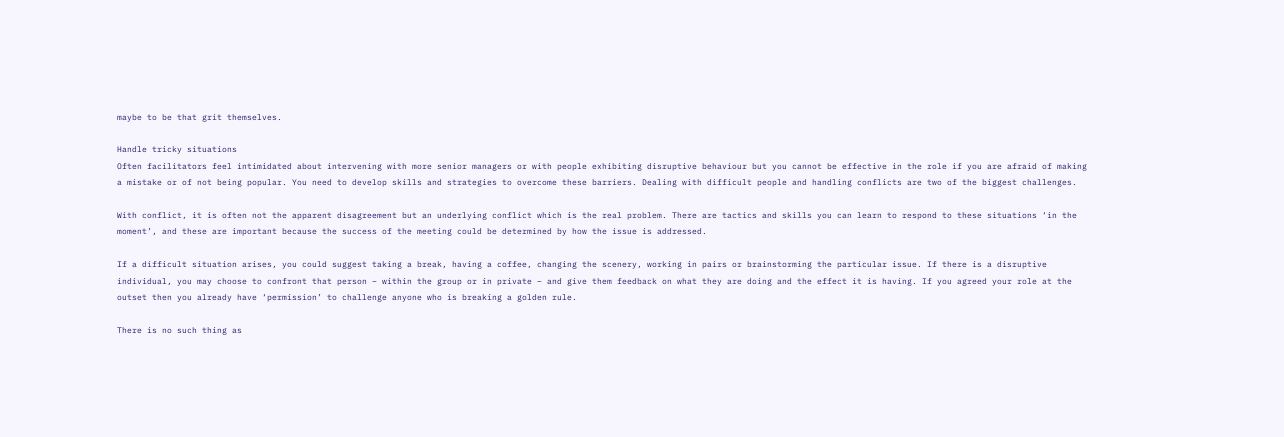maybe to be that grit themselves.

Handle tricky situations
Often facilitators feel intimidated about intervening with more senior managers or with people exhibiting disruptive behaviour but you cannot be effective in the role if you are afraid of making a mistake or of not being popular. You need to develop skills and strategies to overcome these barriers. Dealing with difficult people and handling conflicts are two of the biggest challenges.

With conflict, it is often not the apparent disagreement but an underlying conflict which is the real problem. There are tactics and skills you can learn to respond to these situations ‘in the moment’, and these are important because the success of the meeting could be determined by how the issue is addressed.

If a difficult situation arises, you could suggest taking a break, having a coffee, changing the scenery, working in pairs or brainstorming the particular issue. If there is a disruptive individual, you may choose to confront that person – within the group or in private – and give them feedback on what they are doing and the effect it is having. If you agreed your role at the outset then you already have ‘permission’ to challenge anyone who is breaking a golden rule.

There is no such thing as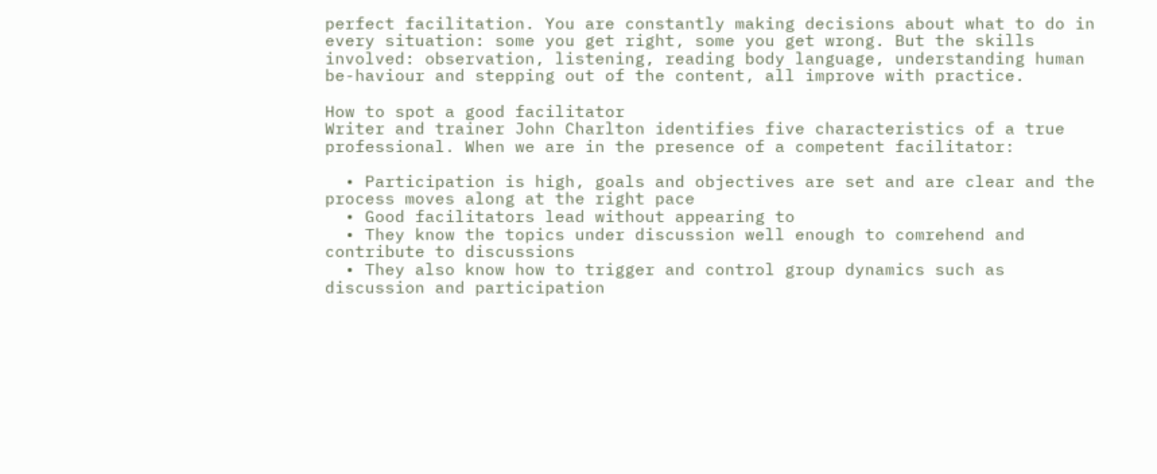perfect facilitation. You are constantly making decisions about what to do in every situation: some you get right, some you get wrong. But the skills involved: observation, listening, reading body language, understanding human be-haviour and stepping out of the content, all improve with practice.

How to spot a good facilitator
Writer and trainer John Charlton identifies five characteristics of a true professional. When we are in the presence of a competent facilitator:

  • Participation is high, goals and objectives are set and are clear and the process moves along at the right pace
  • Good facilitators lead without appearing to
  • They know the topics under discussion well enough to comrehend and contribute to discussions
  • They also know how to trigger and control group dynamics such as discussion and participation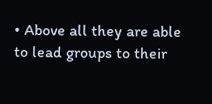• Above all they are able to lead groups to their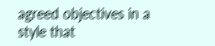agreed objectives in a style that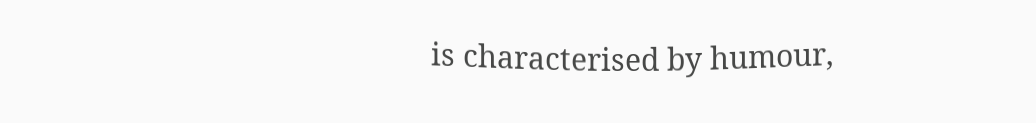is characterised by humour,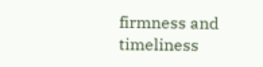firmness and timeliness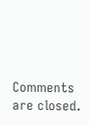Comments are closed.